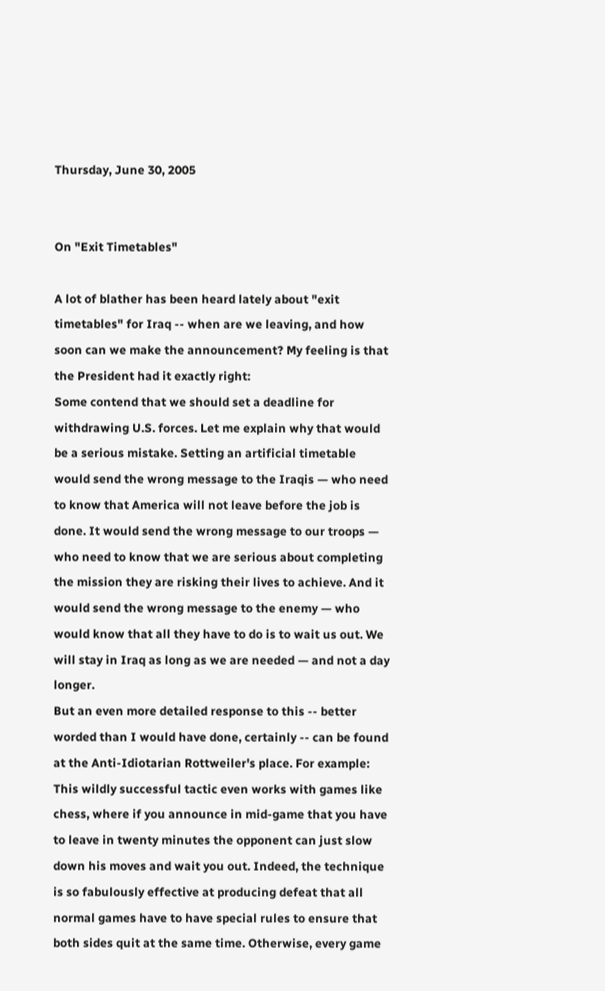Thursday, June 30, 2005


On "Exit Timetables"

A lot of blather has been heard lately about "exit timetables" for Iraq -- when are we leaving, and how soon can we make the announcement? My feeling is that the President had it exactly right:
Some contend that we should set a deadline for withdrawing U.S. forces. Let me explain why that would be a serious mistake. Setting an artificial timetable would send the wrong message to the Iraqis — who need to know that America will not leave before the job is done. It would send the wrong message to our troops — who need to know that we are serious about completing the mission they are risking their lives to achieve. And it would send the wrong message to the enemy — who would know that all they have to do is to wait us out. We will stay in Iraq as long as we are needed — and not a day longer.
But an even more detailed response to this -- better worded than I would have done, certainly -- can be found at the Anti-Idiotarian Rottweiler's place. For example:
This wildly successful tactic even works with games like chess, where if you announce in mid-game that you have to leave in twenty minutes the opponent can just slow down his moves and wait you out. Indeed, the technique is so fabulously effective at producing defeat that all normal games have to have special rules to ensure that both sides quit at the same time. Otherwise, every game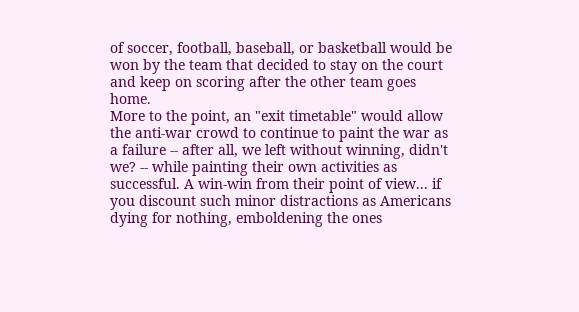of soccer, football, baseball, or basketball would be won by the team that decided to stay on the court and keep on scoring after the other team goes home.
More to the point, an "exit timetable" would allow the anti-war crowd to continue to paint the war as a failure -- after all, we left without winning, didn't we? -- while painting their own activities as successful. A win-win from their point of view... if you discount such minor distractions as Americans dying for nothing, emboldening the ones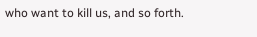who want to kill us, and so forth.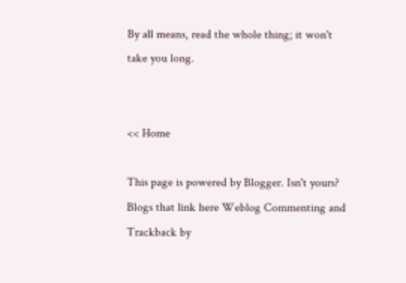By all means, read the whole thing; it won't take you long.


<< Home

This page is powered by Blogger. Isn't yours? Blogs that link here Weblog Commenting and Trackback by